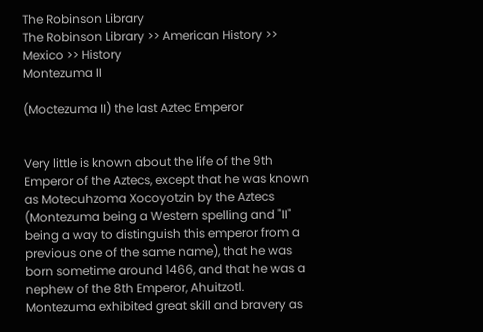The Robinson Library
The Robinson Library >> American History >> Mexico >> History
Montezuma II

(Moctezuma II) the last Aztec Emperor


Very little is known about the life of the 9th Emperor of the Aztecs, except that he was known as Motecuhzoma Xocoyotzin by the Aztecs (Montezuma being a Western spelling and "II" being a way to distinguish this emperor from a previous one of the same name), that he was born sometime around 1466, and that he was a nephew of the 8th Emperor, Ahuitzotl. Montezuma exhibited great skill and bravery as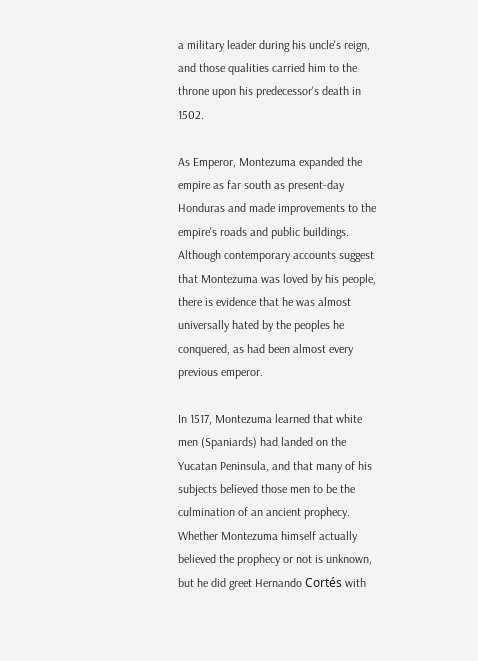a military leader during his uncle's reign, and those qualities carried him to the throne upon his predecessor's death in 1502.

As Emperor, Montezuma expanded the empire as far south as present-day Honduras and made improvements to the empire's roads and public buildings. Although contemporary accounts suggest that Montezuma was loved by his people, there is evidence that he was almost universally hated by the peoples he conquered, as had been almost every previous emperor.

In 1517, Montezuma learned that white men (Spaniards) had landed on the Yucatan Peninsula, and that many of his subjects believed those men to be the culmination of an ancient prophecy. Whether Montezuma himself actually believed the prophecy or not is unknown, but he did greet Hernando Cortés with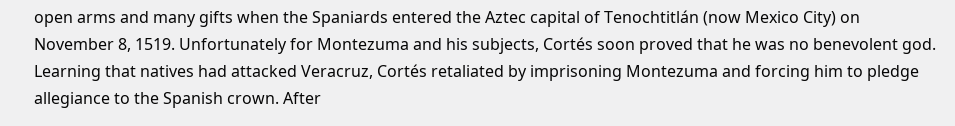open arms and many gifts when the Spaniards entered the Aztec capital of Tenochtitlán (now Mexico City) on November 8, 1519. Unfortunately for Montezuma and his subjects, Cortés soon proved that he was no benevolent god. Learning that natives had attacked Veracruz, Cortés retaliated by imprisoning Montezuma and forcing him to pledge allegiance to the Spanish crown. After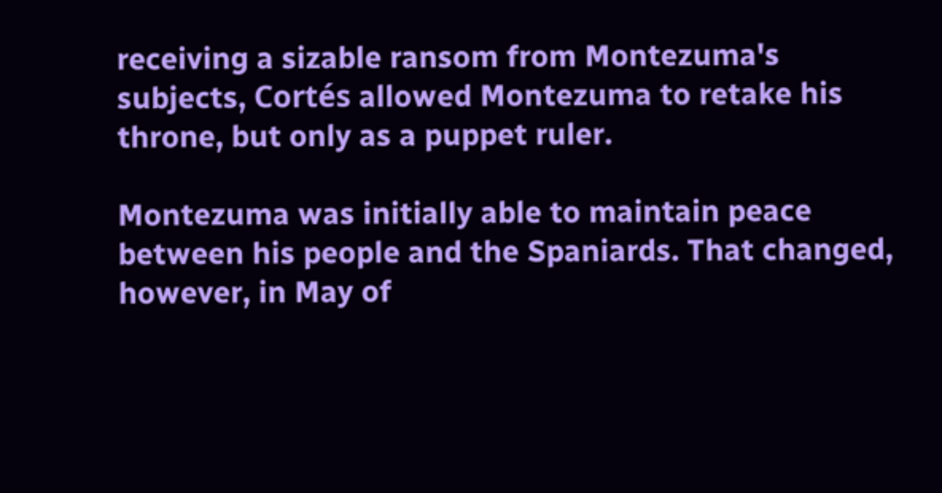receiving a sizable ransom from Montezuma's subjects, Cortés allowed Montezuma to retake his throne, but only as a puppet ruler.

Montezuma was initially able to maintain peace between his people and the Spaniards. That changed, however, in May of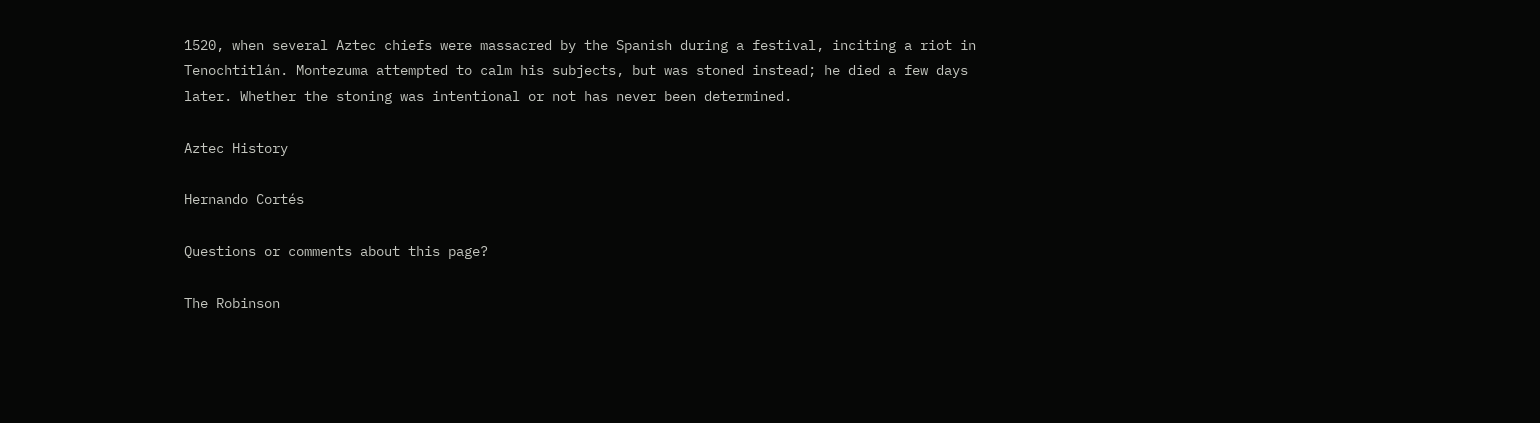1520, when several Aztec chiefs were massacred by the Spanish during a festival, inciting a riot in Tenochtitlán. Montezuma attempted to calm his subjects, but was stoned instead; he died a few days later. Whether the stoning was intentional or not has never been determined.

Aztec History

Hernando Cortés

Questions or comments about this page?

The Robinson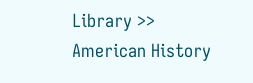Library >> American History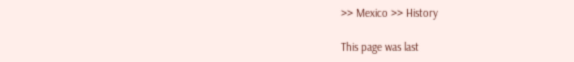>> Mexico >> History

This page was last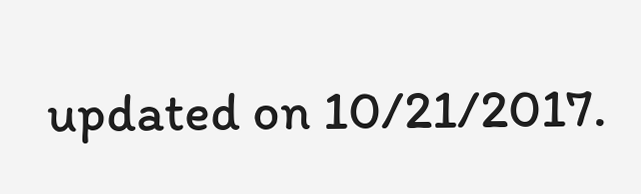updated on 10/21/2017.